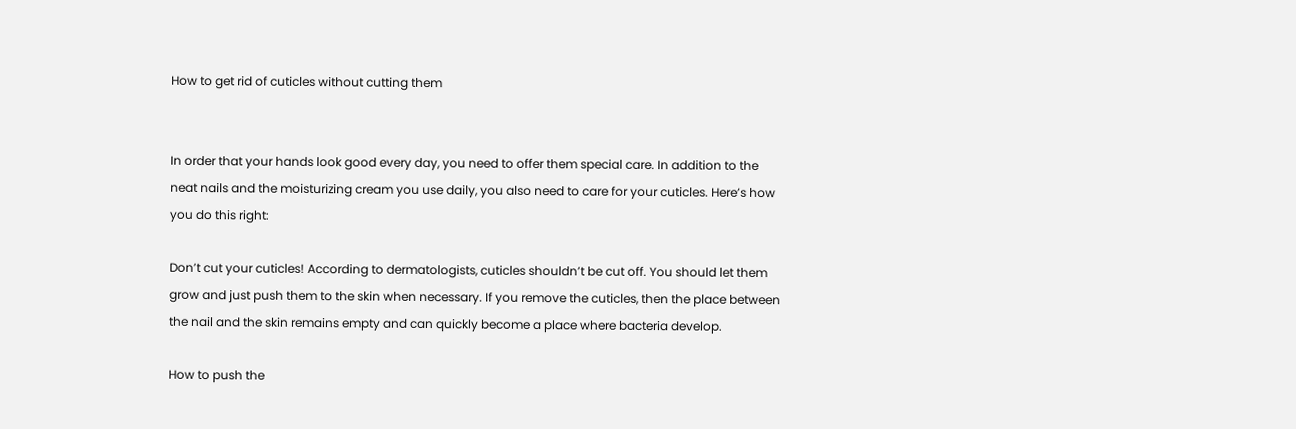How to get rid of cuticles without cutting them


In order that your hands look good every day, you need to offer them special care. In addition to the neat nails and the moisturizing cream you use daily, you also need to care for your cuticles. Here’s how you do this right:

Don’t cut your cuticles! According to dermatologists, cuticles shouldn’t be cut off. You should let them grow and just push them to the skin when necessary. If you remove the cuticles, then the place between the nail and the skin remains empty and can quickly become a place where bacteria develop.

How to push the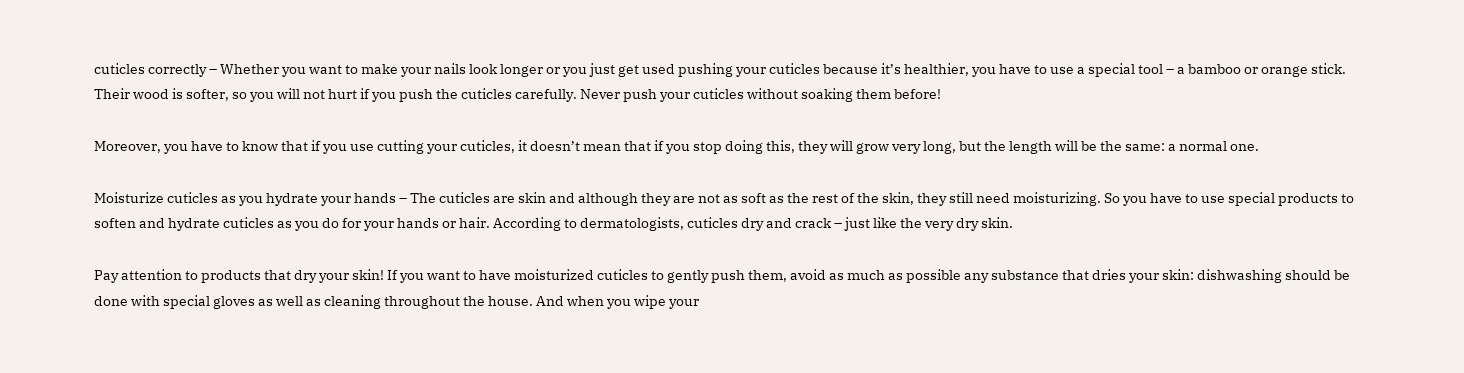cuticles correctly – Whether you want to make your nails look longer or you just get used pushing your cuticles because it’s healthier, you have to use a special tool – a bamboo or orange stick. Their wood is softer, so you will not hurt if you push the cuticles carefully. Never push your cuticles without soaking them before!

Moreover, you have to know that if you use cutting your cuticles, it doesn’t mean that if you stop doing this, they will grow very long, but the length will be the same: a normal one.

Moisturize cuticles as you hydrate your hands – The cuticles are skin and although they are not as soft as the rest of the skin, they still need moisturizing. So you have to use special products to soften and hydrate cuticles as you do for your hands or hair. According to dermatologists, cuticles dry and crack – just like the very dry skin.

Pay attention to products that dry your skin! If you want to have moisturized cuticles to gently push them, avoid as much as possible any substance that dries your skin: dishwashing should be done with special gloves as well as cleaning throughout the house. And when you wipe your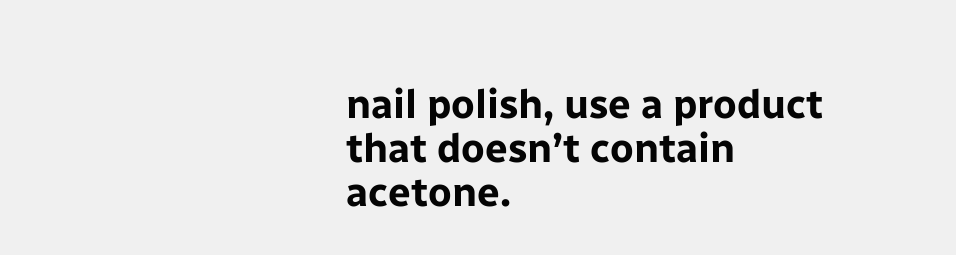nail polish, use a product that doesn’t contain acetone.